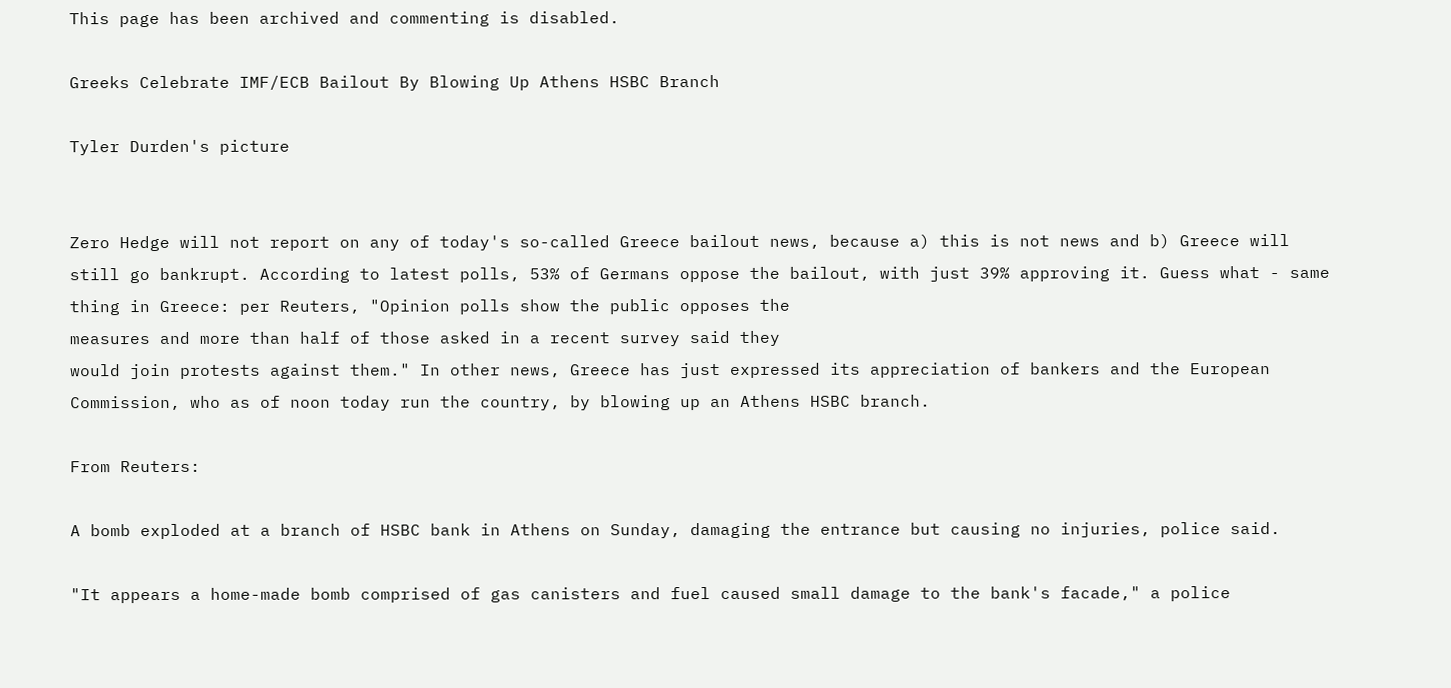This page has been archived and commenting is disabled.

Greeks Celebrate IMF/ECB Bailout By Blowing Up Athens HSBC Branch

Tyler Durden's picture


Zero Hedge will not report on any of today's so-called Greece bailout news, because a) this is not news and b) Greece will still go bankrupt. According to latest polls, 53% of Germans oppose the bailout, with just 39% approving it. Guess what - same thing in Greece: per Reuters, "Opinion polls show the public opposes the
measures and more than half of those asked in a recent survey said they
would join protests against them." In other news, Greece has just expressed its appreciation of bankers and the European Commission, who as of noon today run the country, by blowing up an Athens HSBC branch.

From Reuters:

A bomb exploded at a branch of HSBC bank in Athens on Sunday, damaging the entrance but causing no injuries, police said.

"It appears a home-made bomb comprised of gas canisters and fuel caused small damage to the bank's facade," a police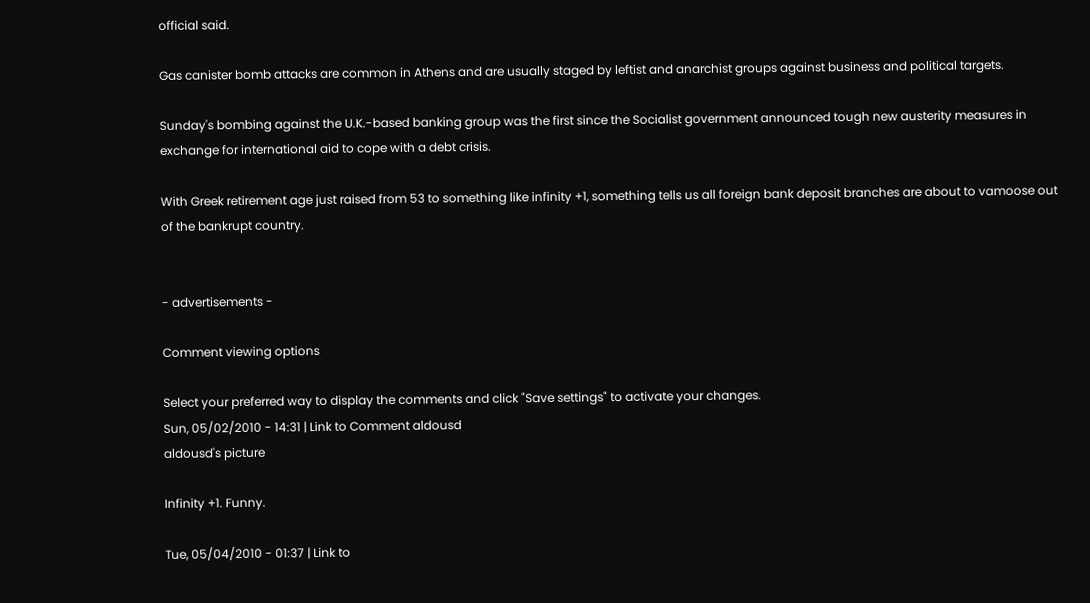official said.

Gas canister bomb attacks are common in Athens and are usually staged by leftist and anarchist groups against business and political targets.

Sunday's bombing against the U.K.-based banking group was the first since the Socialist government announced tough new austerity measures in exchange for international aid to cope with a debt crisis.

With Greek retirement age just raised from 53 to something like infinity +1, something tells us all foreign bank deposit branches are about to vamoose out of the bankrupt country.


- advertisements -

Comment viewing options

Select your preferred way to display the comments and click "Save settings" to activate your changes.
Sun, 05/02/2010 - 14:31 | Link to Comment aldousd
aldousd's picture

Infinity +1. Funny.

Tue, 05/04/2010 - 01:37 | Link to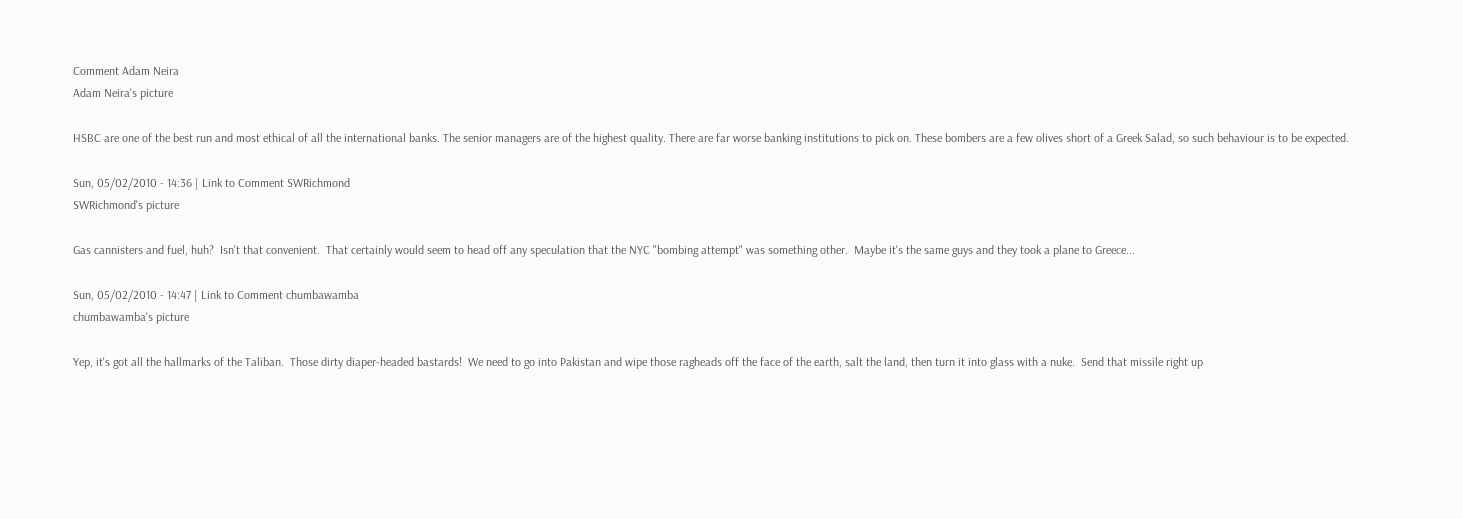Comment Adam Neira
Adam Neira's picture

HSBC are one of the best run and most ethical of all the international banks. The senior managers are of the highest quality. There are far worse banking institutions to pick on. These bombers are a few olives short of a Greek Salad, so such behaviour is to be expected.

Sun, 05/02/2010 - 14:36 | Link to Comment SWRichmond
SWRichmond's picture

Gas cannisters and fuel, huh?  Isn't that convenient.  That certainly would seem to head off any speculation that the NYC "bombing attempt" was something other.  Maybe it's the same guys and they took a plane to Greece...

Sun, 05/02/2010 - 14:47 | Link to Comment chumbawamba
chumbawamba's picture

Yep, it's got all the hallmarks of the Taliban.  Those dirty diaper-headed bastards!  We need to go into Pakistan and wipe those ragheads off the face of the earth, salt the land, then turn it into glass with a nuke.  Send that missile right up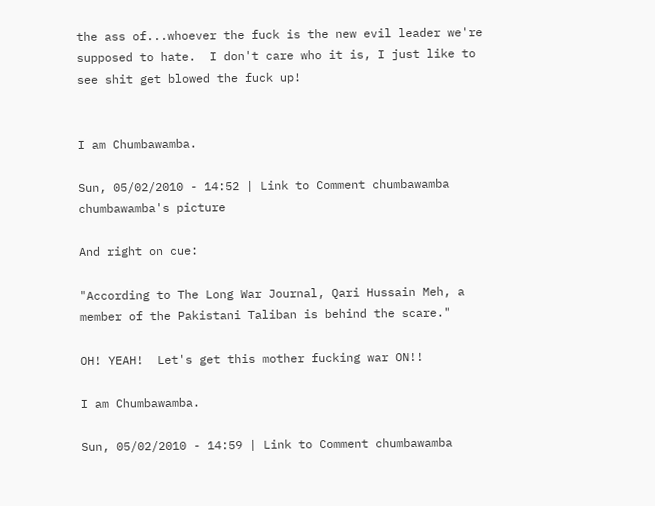the ass of...whoever the fuck is the new evil leader we're supposed to hate.  I don't care who it is, I just like to see shit get blowed the fuck up!


I am Chumbawamba.

Sun, 05/02/2010 - 14:52 | Link to Comment chumbawamba
chumbawamba's picture

And right on cue:

"According to The Long War Journal, Qari Hussain Meh, a member of the Pakistani Taliban is behind the scare."

OH! YEAH!  Let's get this mother fucking war ON!!

I am Chumbawamba.

Sun, 05/02/2010 - 14:59 | Link to Comment chumbawamba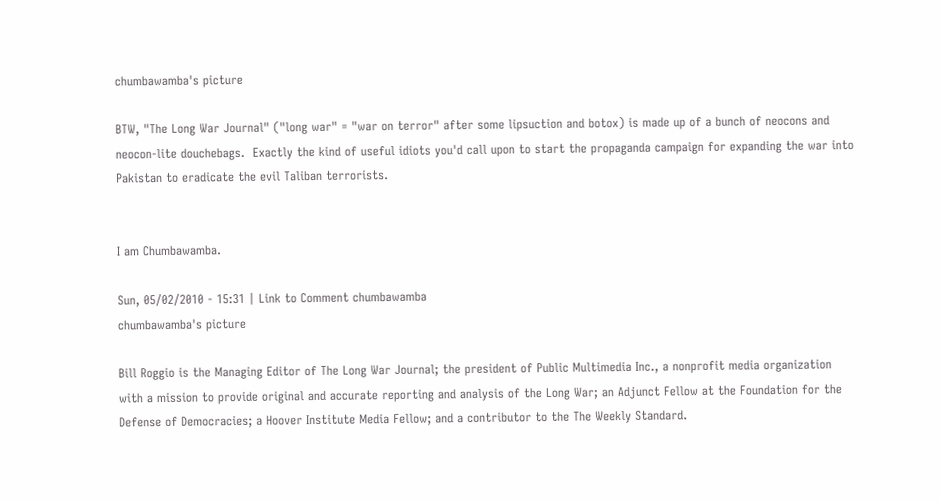chumbawamba's picture

BTW, "The Long War Journal" ("long war" = "war on terror" after some lipsuction and botox) is made up of a bunch of neocons and neocon-lite douchebags.  Exactly the kind of useful idiots you'd call upon to start the propaganda campaign for expanding the war into Pakistan to eradicate the evil Taliban terrorists.


I am Chumbawamba.

Sun, 05/02/2010 - 15:31 | Link to Comment chumbawamba
chumbawamba's picture

Bill Roggio is the Managing Editor of The Long War Journal; the president of Public Multimedia Inc., a nonprofit media organization with a mission to provide original and accurate reporting and analysis of the Long War; an Adjunct Fellow at the Foundation for the Defense of Democracies; a Hoover Institute Media Fellow; and a contributor to the The Weekly Standard.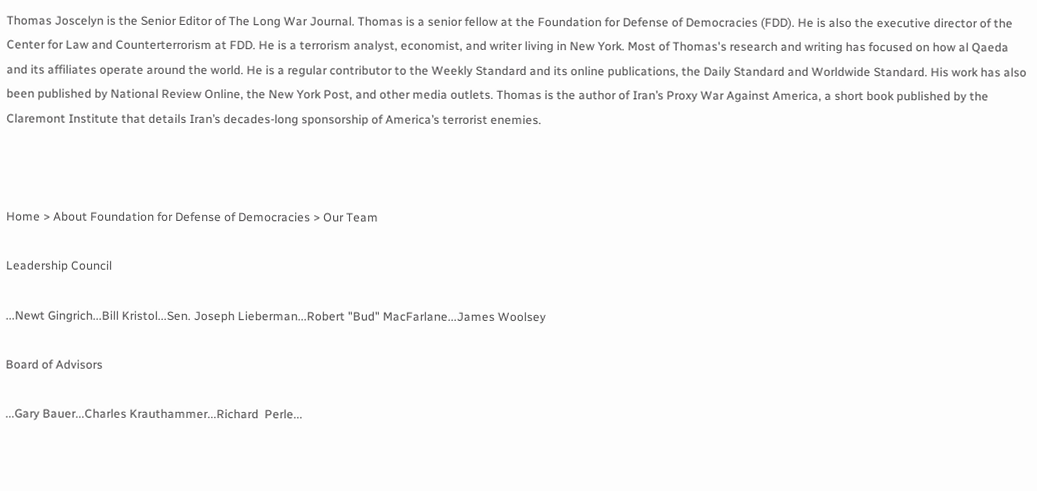Thomas Joscelyn is the Senior Editor of The Long War Journal. Thomas is a senior fellow at the Foundation for Defense of Democracies (FDD). He is also the executive director of the Center for Law and Counterterrorism at FDD. He is a terrorism analyst, economist, and writer living in New York. Most of Thomas's research and writing has focused on how al Qaeda and its affiliates operate around the world. He is a regular contributor to the Weekly Standard and its online publications, the Daily Standard and Worldwide Standard. His work has also been published by National Review Online, the New York Post, and other media outlets. Thomas is the author of Iran’s Proxy War Against America, a short book published by the Claremont Institute that details Iran’s decades-long sponsorship of America’s terrorist enemies.



Home > About Foundation for Defense of Democracies > Our Team

Leadership Council

...Newt Gingrich...Bill Kristol...Sen. Joseph Lieberman...Robert "Bud" MacFarlane...James Woolsey

Board of Advisors

...Gary Bauer...Charles Krauthammer...Richard  Perle...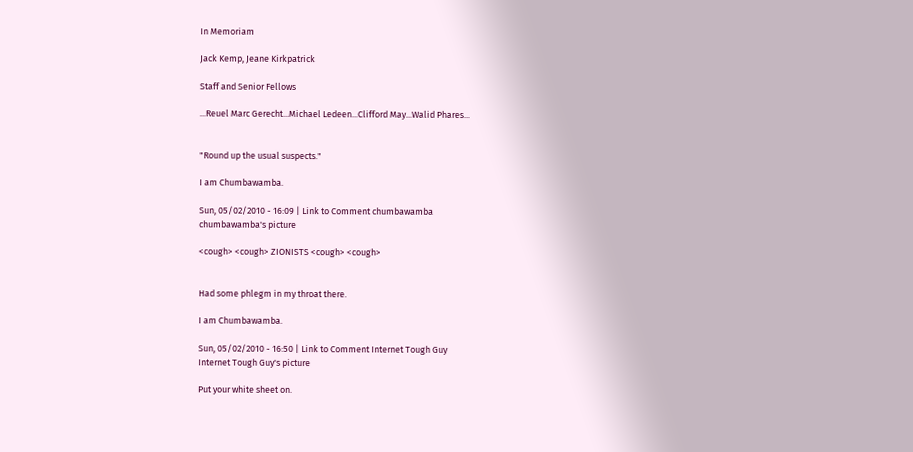In Memoriam

Jack Kemp, Jeane Kirkpatrick

Staff and Senior Fellows

...Reuel Marc Gerecht...Michael Ledeen...Clifford May...Walid Phares...


"Round up the usual suspects."

I am Chumbawamba.

Sun, 05/02/2010 - 16:09 | Link to Comment chumbawamba
chumbawamba's picture

<cough> <cough> ZIONISTS <cough> <cough>


Had some phlegm in my throat there.

I am Chumbawamba.

Sun, 05/02/2010 - 16:50 | Link to Comment Internet Tough Guy
Internet Tough Guy's picture

Put your white sheet on.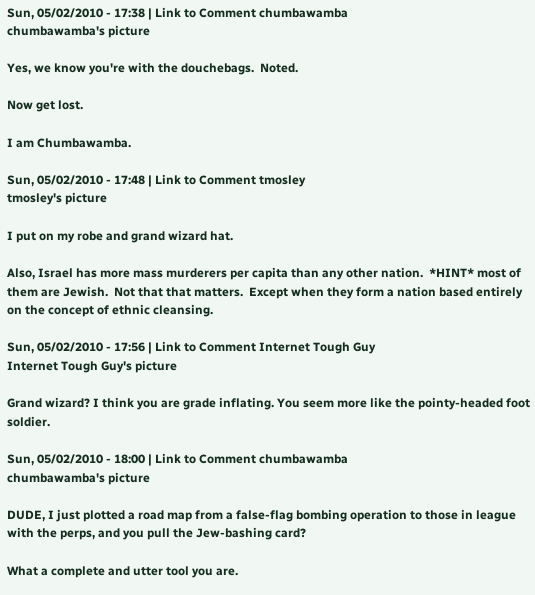Sun, 05/02/2010 - 17:38 | Link to Comment chumbawamba
chumbawamba's picture

Yes, we know you're with the douchebags.  Noted.

Now get lost.

I am Chumbawamba.

Sun, 05/02/2010 - 17:48 | Link to Comment tmosley
tmosley's picture

I put on my robe and grand wizard hat.

Also, Israel has more mass murderers per capita than any other nation.  *HINT* most of them are Jewish.  Not that that matters.  Except when they form a nation based entirely on the concept of ethnic cleansing.

Sun, 05/02/2010 - 17:56 | Link to Comment Internet Tough Guy
Internet Tough Guy's picture

Grand wizard? I think you are grade inflating. You seem more like the pointy-headed foot soldier.

Sun, 05/02/2010 - 18:00 | Link to Comment chumbawamba
chumbawamba's picture

DUDE, I just plotted a road map from a false-flag bombing operation to those in league with the perps, and you pull the Jew-bashing card?

What a complete and utter tool you are.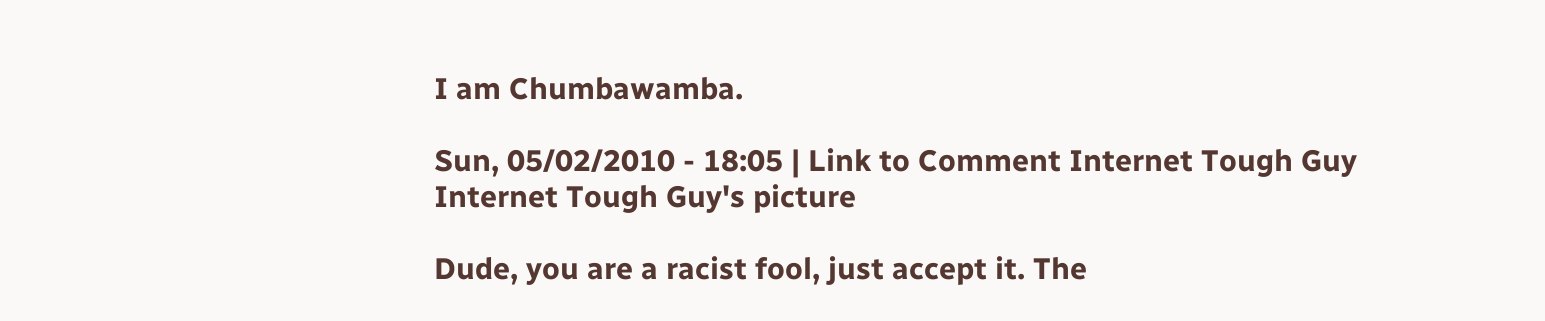I am Chumbawamba.

Sun, 05/02/2010 - 18:05 | Link to Comment Internet Tough Guy
Internet Tough Guy's picture

Dude, you are a racist fool, just accept it. The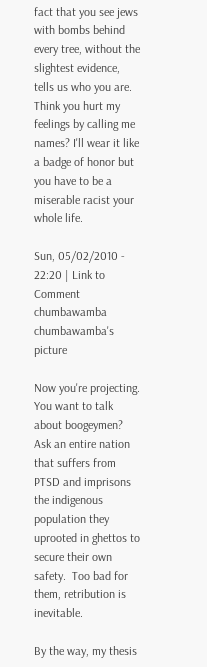fact that you see jews with bombs behind every tree, without the slightest evidence, tells us who you are. Think you hurt my feelings by calling me names? I'll wear it like a badge of honor but you have to be a miserable racist your whole life.

Sun, 05/02/2010 - 22:20 | Link to Comment chumbawamba
chumbawamba's picture

Now you're projecting.  You want to talk about boogeymen?  Ask an entire nation that suffers from PTSD and imprisons the indigenous population they uprooted in ghettos to secure their own safety.  Too bad for them, retribution is inevitable.

By the way, my thesis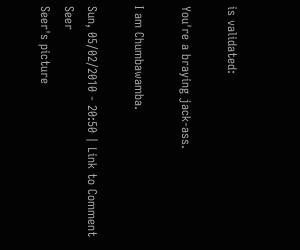is validated:

You're a braying jack-ass.

I am Chumbawamba.

Sun, 05/02/2010 - 20:50 | Link to Comment Seer
Seer's picture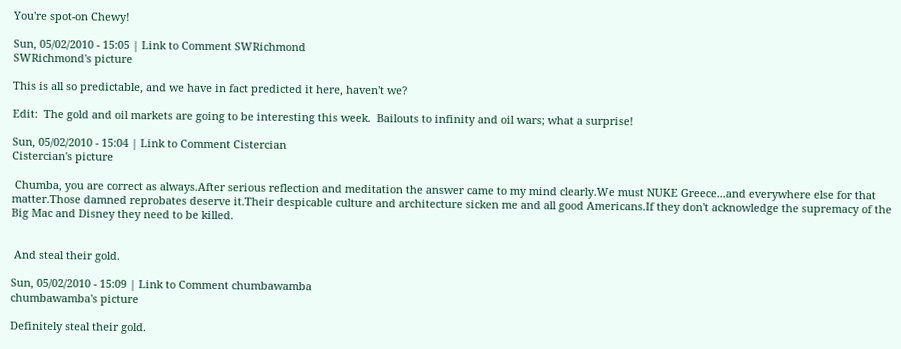You're spot-on Chewy!

Sun, 05/02/2010 - 15:05 | Link to Comment SWRichmond
SWRichmond's picture

This is all so predictable, and we have in fact predicted it here, haven't we?

Edit:  The gold and oil markets are going to be interesting this week.  Bailouts to infinity and oil wars; what a surprise!

Sun, 05/02/2010 - 15:04 | Link to Comment Cistercian
Cistercian's picture

 Chumba, you are correct as always.After serious reflection and meditation the answer came to my mind clearly.We must NUKE Greece...and everywhere else for that matter.Those damned reprobates deserve it.Their despicable culture and architecture sicken me and all good Americans.If they don't acknowledge the supremacy of the Big Mac and Disney they need to be killed.


 And steal their gold.

Sun, 05/02/2010 - 15:09 | Link to Comment chumbawamba
chumbawamba's picture

Definitely steal their gold.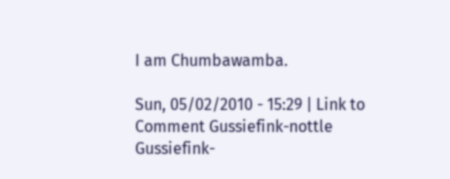I am Chumbawamba.

Sun, 05/02/2010 - 15:29 | Link to Comment Gussiefink-nottle
Gussiefink-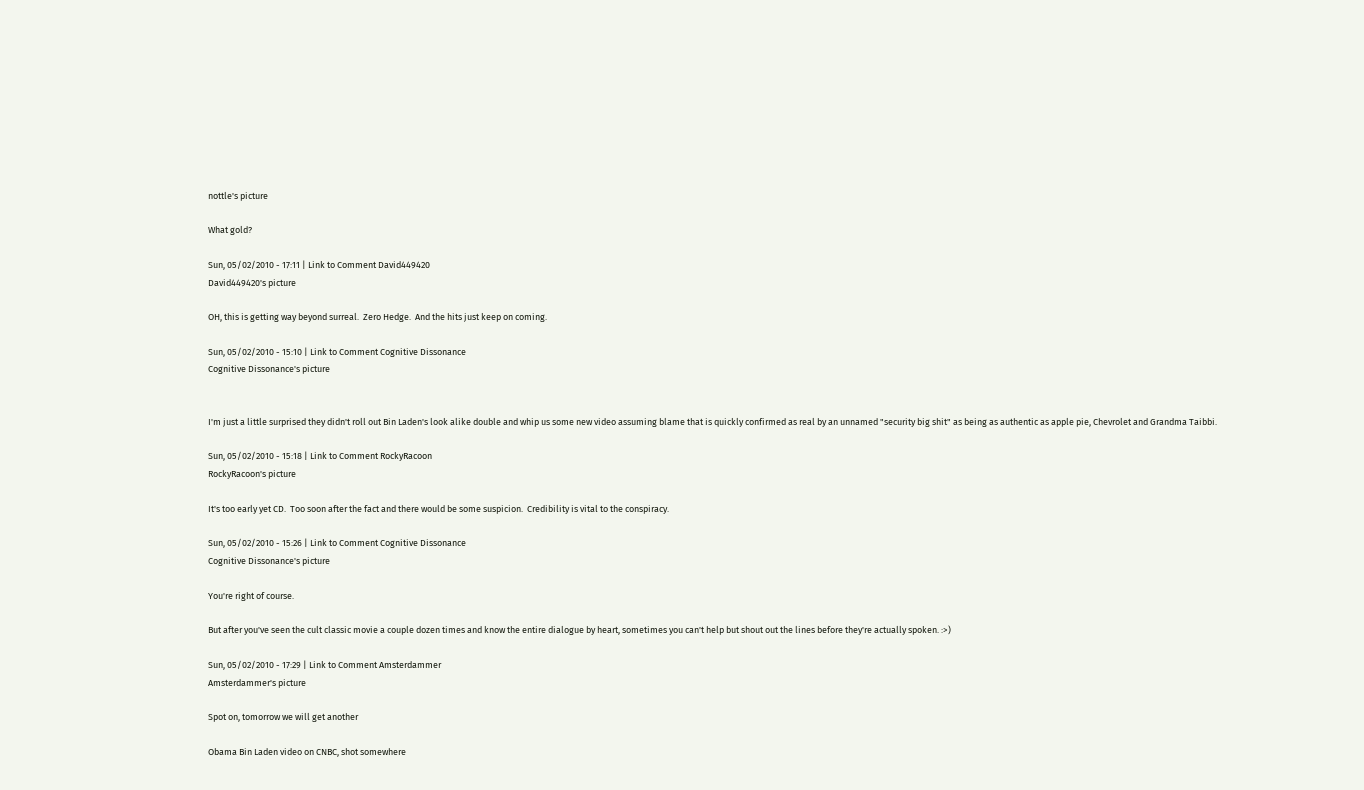nottle's picture

What gold?

Sun, 05/02/2010 - 17:11 | Link to Comment David449420
David449420's picture

OH, this is getting way beyond surreal.  Zero Hedge.  And the hits just keep on coming.

Sun, 05/02/2010 - 15:10 | Link to Comment Cognitive Dissonance
Cognitive Dissonance's picture


I'm just a little surprised they didn't roll out Bin Laden's look alike double and whip us some new video assuming blame that is quickly confirmed as real by an unnamed "security big shit" as being as authentic as apple pie, Chevrolet and Grandma Taibbi.

Sun, 05/02/2010 - 15:18 | Link to Comment RockyRacoon
RockyRacoon's picture

It's too early yet CD.  Too soon after the fact and there would be some suspicion.  Credibility is vital to the conspiracy.

Sun, 05/02/2010 - 15:26 | Link to Comment Cognitive Dissonance
Cognitive Dissonance's picture

You're right of course.

But after you've seen the cult classic movie a couple dozen times and know the entire dialogue by heart, sometimes you can't help but shout out the lines before they're actually spoken. :>)

Sun, 05/02/2010 - 17:29 | Link to Comment Amsterdammer
Amsterdammer's picture

Spot on, tomorrow we will get another

Obama Bin Laden video on CNBC, shot somewhere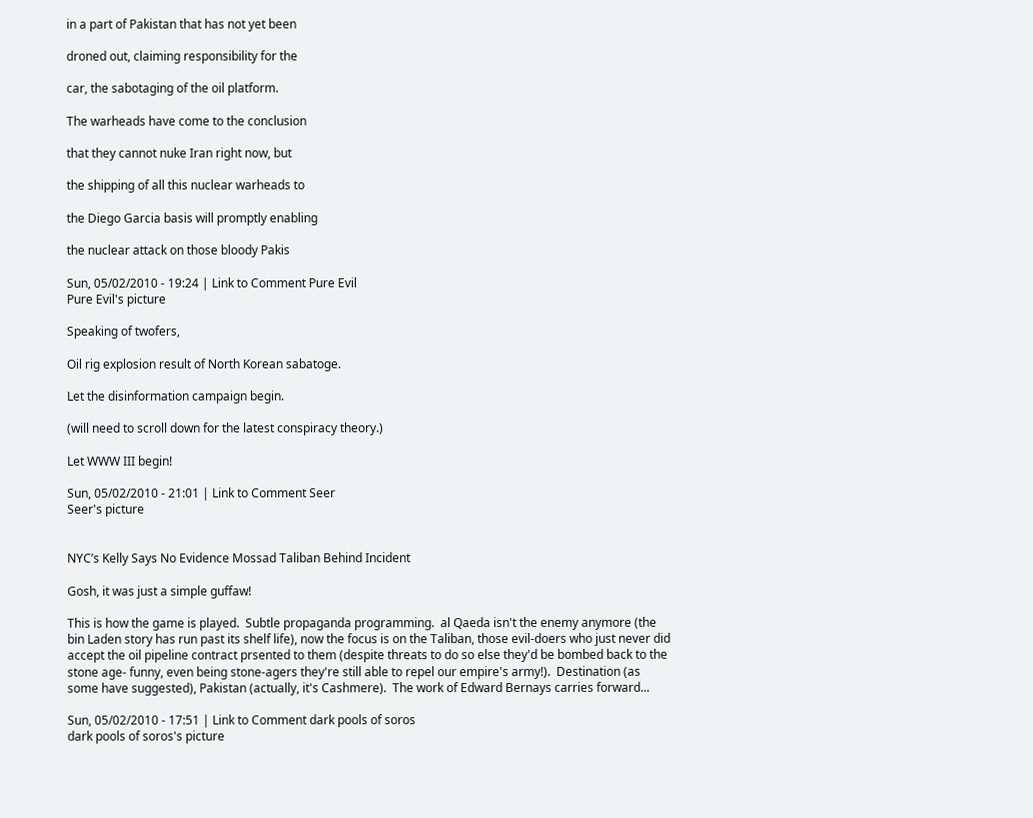in a part of Pakistan that has not yet been

droned out, claiming responsibility for the

car, the sabotaging of the oil platform.

The warheads have come to the conclusion

that they cannot nuke Iran right now, but

the shipping of all this nuclear warheads to

the Diego Garcia basis will promptly enabling

the nuclear attack on those bloody Pakis

Sun, 05/02/2010 - 19:24 | Link to Comment Pure Evil
Pure Evil's picture

Speaking of twofers,

Oil rig explosion result of North Korean sabatoge.

Let the disinformation campaign begin.

(will need to scroll down for the latest conspiracy theory.)

Let WWW III begin!

Sun, 05/02/2010 - 21:01 | Link to Comment Seer
Seer's picture


NYC’s Kelly Says No Evidence Mossad Taliban Behind Incident

Gosh, it was just a simple guffaw!

This is how the game is played.  Subtle propaganda programming.  al Qaeda isn't the enemy anymore (the bin Laden story has run past its shelf life), now the focus is on the Taliban, those evil-doers who just never did accept the oil pipeline contract prsented to them (despite threats to do so else they'd be bombed back to the stone age- funny, even being stone-agers they're still able to repel our empire's army!).  Destination (as some have suggested), Pakistan (actually, it's Cashmere).  The work of Edward Bernays carries forward...

Sun, 05/02/2010 - 17:51 | Link to Comment dark pools of soros
dark pools of soros's picture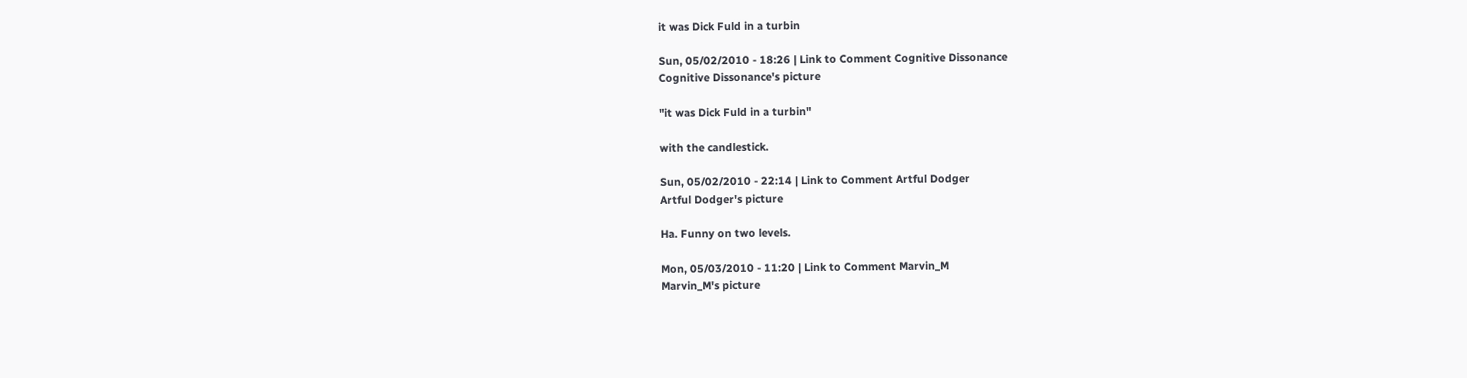it was Dick Fuld in a turbin

Sun, 05/02/2010 - 18:26 | Link to Comment Cognitive Dissonance
Cognitive Dissonance's picture

"it was Dick Fuld in a turbin"

with the candlestick.

Sun, 05/02/2010 - 22:14 | Link to Comment Artful Dodger
Artful Dodger's picture

Ha. Funny on two levels.

Mon, 05/03/2010 - 11:20 | Link to Comment Marvin_M
Marvin_M's picture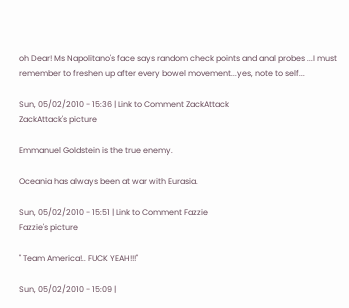oh Dear! Ms Napolitano's face says random check points and anal probes ...I must remember to freshen up after every bowel movement...yes, note to self...

Sun, 05/02/2010 - 15:36 | Link to Comment ZackAttack
ZackAttack's picture

Emmanuel Goldstein is the true enemy.

Oceania has always been at war with Eurasia.

Sun, 05/02/2010 - 15:51 | Link to Comment Fazzie
Fazzie's picture

" Team America!.. FUCK YEAH!!!"

Sun, 05/02/2010 - 15:09 |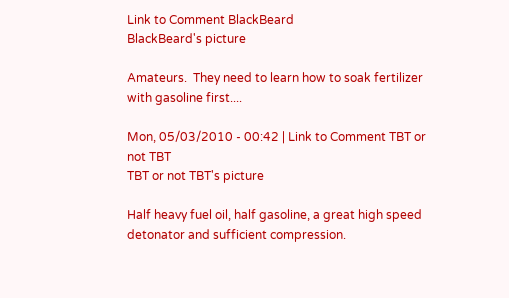Link to Comment BlackBeard
BlackBeard's picture

Amateurs.  They need to learn how to soak fertilizer with gasoline first....

Mon, 05/03/2010 - 00:42 | Link to Comment TBT or not TBT
TBT or not TBT's picture

Half heavy fuel oil, half gasoline, a great high speed detonator and sufficient compression.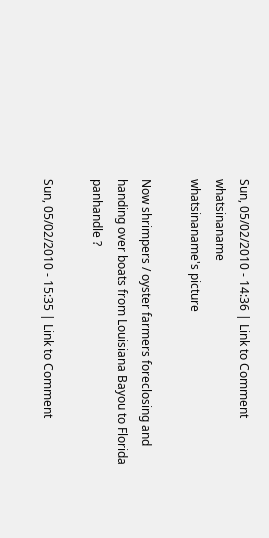Sun, 05/02/2010 - 14:36 | Link to Comment whatsinaname
whatsinaname's picture

Now shrimpers / oyster farmers foreclosing and handing over boats from Louisiana Bayou to Florida panhandle ?

Sun, 05/02/2010 - 15:35 | Link to Comment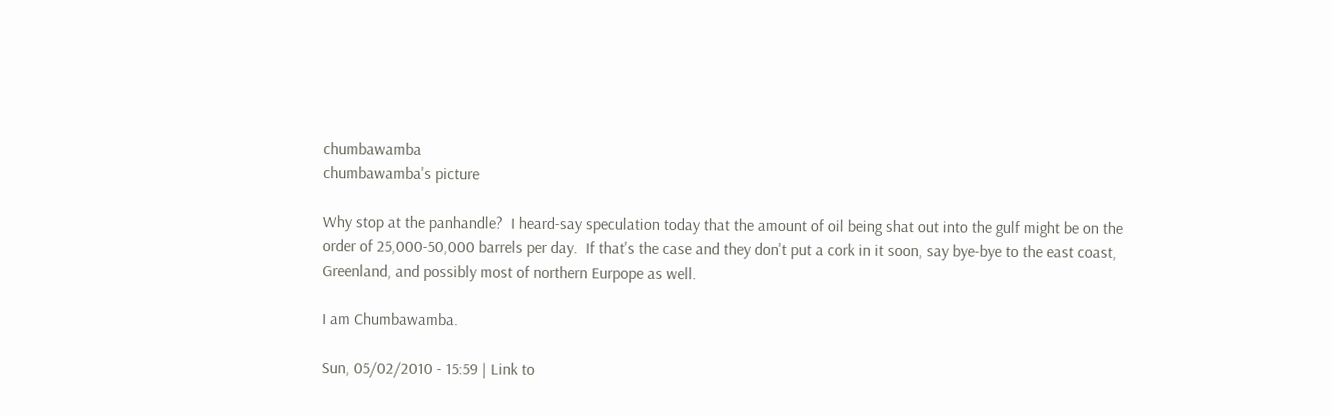chumbawamba
chumbawamba's picture

Why stop at the panhandle?  I heard-say speculation today that the amount of oil being shat out into the gulf might be on the order of 25,000-50,000 barrels per day.  If that's the case and they don't put a cork in it soon, say bye-bye to the east coast, Greenland, and possibly most of northern Eurpope as well.

I am Chumbawamba.

Sun, 05/02/2010 - 15:59 | Link to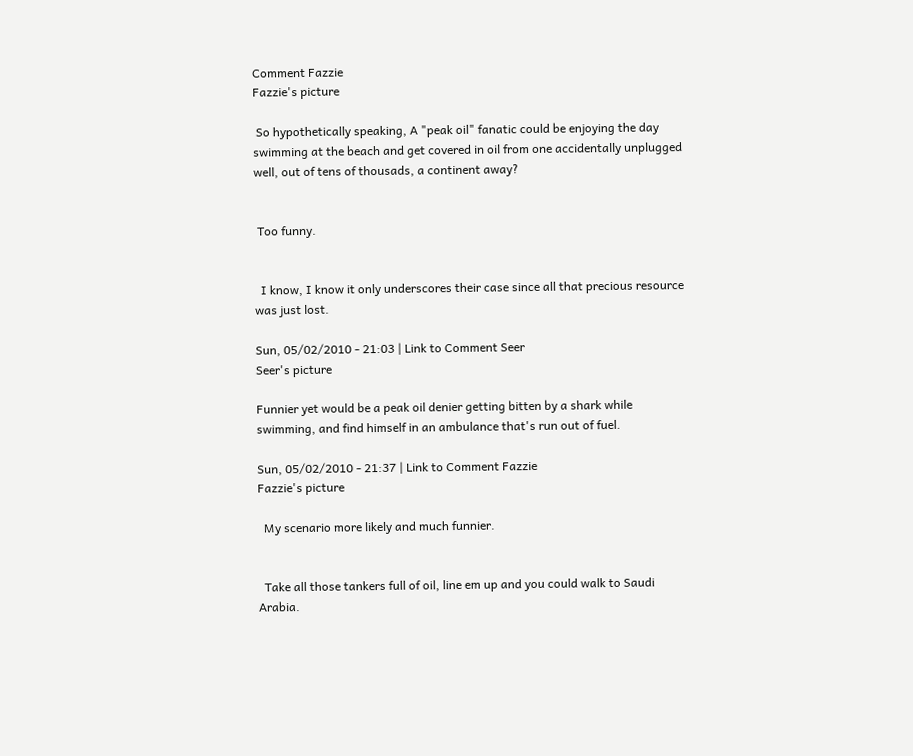Comment Fazzie
Fazzie's picture

 So hypothetically speaking, A "peak oil" fanatic could be enjoying the day swimming at the beach and get covered in oil from one accidentally unplugged well, out of tens of thousads, a continent away?


 Too funny.


  I know, I know it only underscores their case since all that precious resource was just lost.

Sun, 05/02/2010 - 21:03 | Link to Comment Seer
Seer's picture

Funnier yet would be a peak oil denier getting bitten by a shark while swimming, and find himself in an ambulance that's run out of fuel.

Sun, 05/02/2010 - 21:37 | Link to Comment Fazzie
Fazzie's picture

  My scenario more likely and much funnier.


  Take all those tankers full of oil, line em up and you could walk to Saudi Arabia.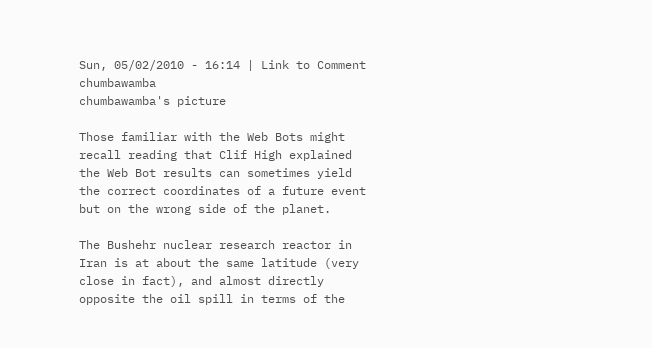Sun, 05/02/2010 - 16:14 | Link to Comment chumbawamba
chumbawamba's picture

Those familiar with the Web Bots might recall reading that Clif High explained the Web Bot results can sometimes yield the correct coordinates of a future event but on the wrong side of the planet.

The Bushehr nuclear research reactor in Iran is at about the same latitude (very close in fact), and almost directly opposite the oil spill in terms of the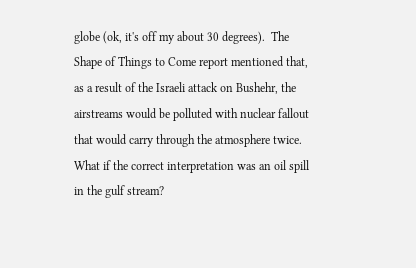globe (ok, it's off my about 30 degrees).  The Shape of Things to Come report mentioned that, as a result of the Israeli attack on Bushehr, the airstreams would be polluted with nuclear fallout that would carry through the atmosphere twice.  What if the correct interpretation was an oil spill in the gulf stream?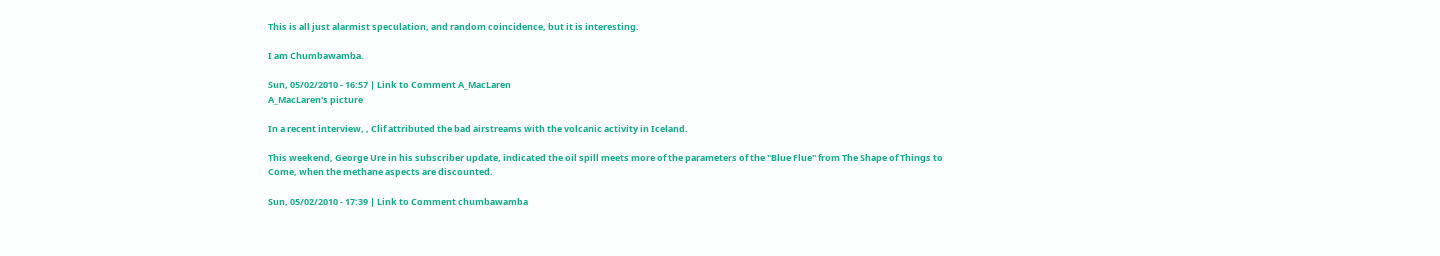This is all just alarmist speculation, and random coincidence, but it is interesting.

I am Chumbawamba.

Sun, 05/02/2010 - 16:57 | Link to Comment A_MacLaren
A_MacLaren's picture

In a recent interview, , Clif attributed the bad airstreams with the volcanic activity in Iceland.

This weekend, George Ure in his subscriber update, indicated the oil spill meets more of the parameters of the "Blue Flue" from The Shape of Things to Come, when the methane aspects are discounted.

Sun, 05/02/2010 - 17:39 | Link to Comment chumbawamba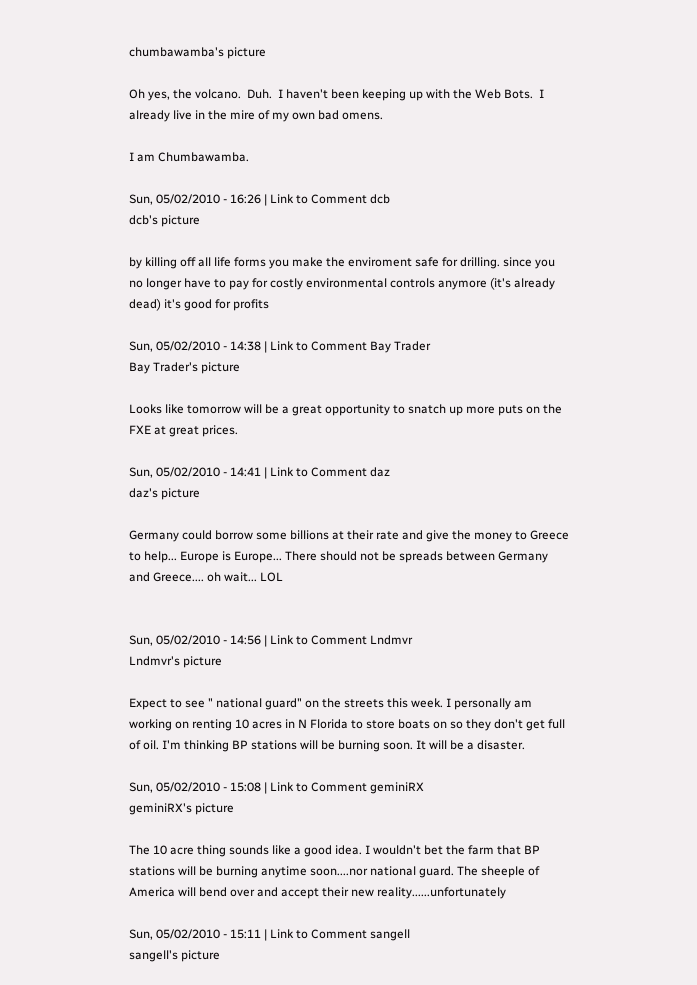chumbawamba's picture

Oh yes, the volcano.  Duh.  I haven't been keeping up with the Web Bots.  I already live in the mire of my own bad omens.

I am Chumbawamba.

Sun, 05/02/2010 - 16:26 | Link to Comment dcb
dcb's picture

by killing off all life forms you make the enviroment safe for drilling. since you no longer have to pay for costly environmental controls anymore (it's already dead) it's good for profits

Sun, 05/02/2010 - 14:38 | Link to Comment Bay Trader
Bay Trader's picture

Looks like tomorrow will be a great opportunity to snatch up more puts on the FXE at great prices.

Sun, 05/02/2010 - 14:41 | Link to Comment daz
daz's picture

Germany could borrow some billions at their rate and give the money to Greece to help... Europe is Europe... There should not be spreads between Germany and Greece.... oh wait... LOL


Sun, 05/02/2010 - 14:56 | Link to Comment Lndmvr
Lndmvr's picture

Expect to see " national guard" on the streets this week. I personally am working on renting 10 acres in N Florida to store boats on so they don't get full of oil. I'm thinking BP stations will be burning soon. It will be a disaster.

Sun, 05/02/2010 - 15:08 | Link to Comment geminiRX
geminiRX's picture

The 10 acre thing sounds like a good idea. I wouldn't bet the farm that BP stations will be burning anytime soon....nor national guard. The sheeple of America will bend over and accept their new reality......unfortunately

Sun, 05/02/2010 - 15:11 | Link to Comment sangell
sangell's picture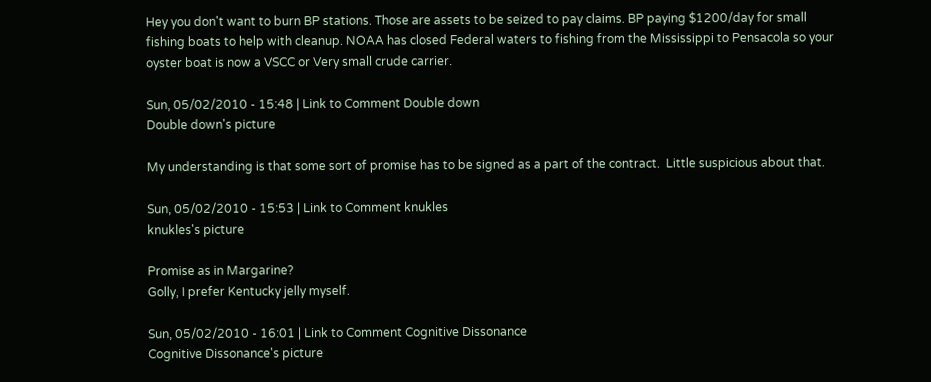Hey you don't want to burn BP stations. Those are assets to be seized to pay claims. BP paying $1200/day for small fishing boats to help with cleanup. NOAA has closed Federal waters to fishing from the Mississippi to Pensacola so your oyster boat is now a VSCC or Very small crude carrier.

Sun, 05/02/2010 - 15:48 | Link to Comment Double down
Double down's picture

My understanding is that some sort of promise has to be signed as a part of the contract.  Little suspicious about that.

Sun, 05/02/2010 - 15:53 | Link to Comment knukles
knukles's picture

Promise as in Margarine?
Golly, I prefer Kentucky jelly myself.

Sun, 05/02/2010 - 16:01 | Link to Comment Cognitive Dissonance
Cognitive Dissonance's picture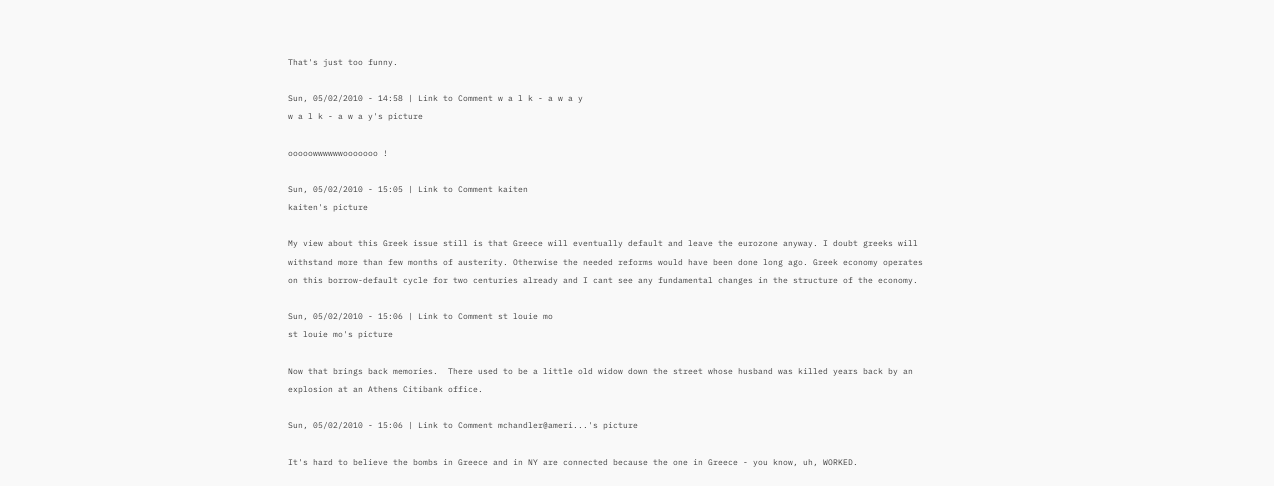That's just too funny.

Sun, 05/02/2010 - 14:58 | Link to Comment w a l k - a w a y
w a l k - a w a y's picture

ooooowwwwwwooooooo !

Sun, 05/02/2010 - 15:05 | Link to Comment kaiten
kaiten's picture

My view about this Greek issue still is that Greece will eventually default and leave the eurozone anyway. I doubt greeks will withstand more than few months of austerity. Otherwise the needed reforms would have been done long ago. Greek economy operates on this borrow-default cycle for two centuries already and I cant see any fundamental changes in the structure of the economy.

Sun, 05/02/2010 - 15:06 | Link to Comment st louie mo
st louie mo's picture

Now that brings back memories.  There used to be a little old widow down the street whose husband was killed years back by an explosion at an Athens Citibank office.

Sun, 05/02/2010 - 15:06 | Link to Comment mchandler@ameri...'s picture

It's hard to believe the bombs in Greece and in NY are connected because the one in Greece - you know, uh, WORKED.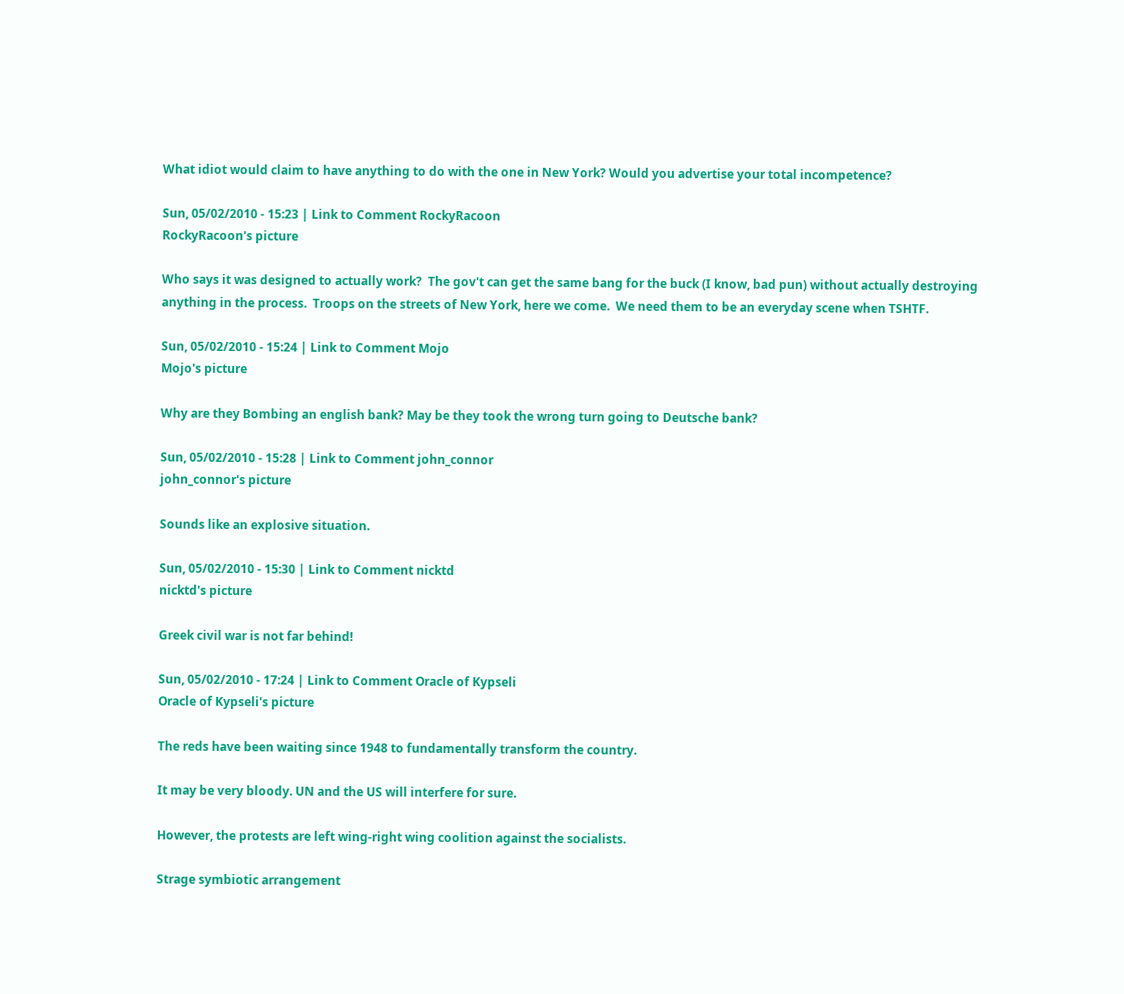What idiot would claim to have anything to do with the one in New York? Would you advertise your total incompetence?

Sun, 05/02/2010 - 15:23 | Link to Comment RockyRacoon
RockyRacoon's picture

Who says it was designed to actually work?  The gov't can get the same bang for the buck (I know, bad pun) without actually destroying anything in the process.  Troops on the streets of New York, here we come.  We need them to be an everyday scene when TSHTF.

Sun, 05/02/2010 - 15:24 | Link to Comment Mojo
Mojo's picture

Why are they Bombing an english bank? May be they took the wrong turn going to Deutsche bank?

Sun, 05/02/2010 - 15:28 | Link to Comment john_connor
john_connor's picture

Sounds like an explosive situation.

Sun, 05/02/2010 - 15:30 | Link to Comment nicktd
nicktd's picture

Greek civil war is not far behind!

Sun, 05/02/2010 - 17:24 | Link to Comment Oracle of Kypseli
Oracle of Kypseli's picture

The reds have been waiting since 1948 to fundamentally transform the country.

It may be very bloody. UN and the US will interfere for sure.

However, the protests are left wing-right wing coolition against the socialists.

Strage symbiotic arrangement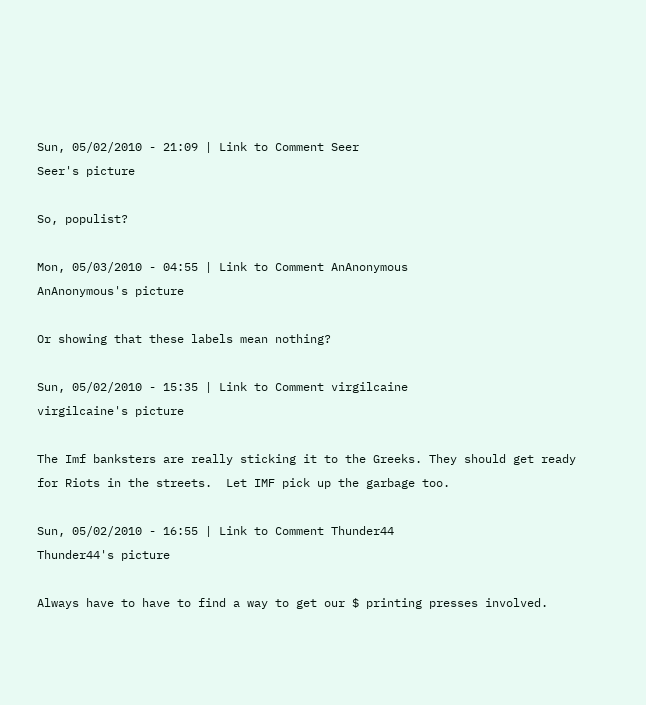Sun, 05/02/2010 - 21:09 | Link to Comment Seer
Seer's picture

So, populist?

Mon, 05/03/2010 - 04:55 | Link to Comment AnAnonymous
AnAnonymous's picture

Or showing that these labels mean nothing?

Sun, 05/02/2010 - 15:35 | Link to Comment virgilcaine
virgilcaine's picture

The Imf banksters are really sticking it to the Greeks. They should get ready for Riots in the streets.  Let IMF pick up the garbage too.

Sun, 05/02/2010 - 16:55 | Link to Comment Thunder44
Thunder44's picture

Always have to have to find a way to get our $ printing presses involved.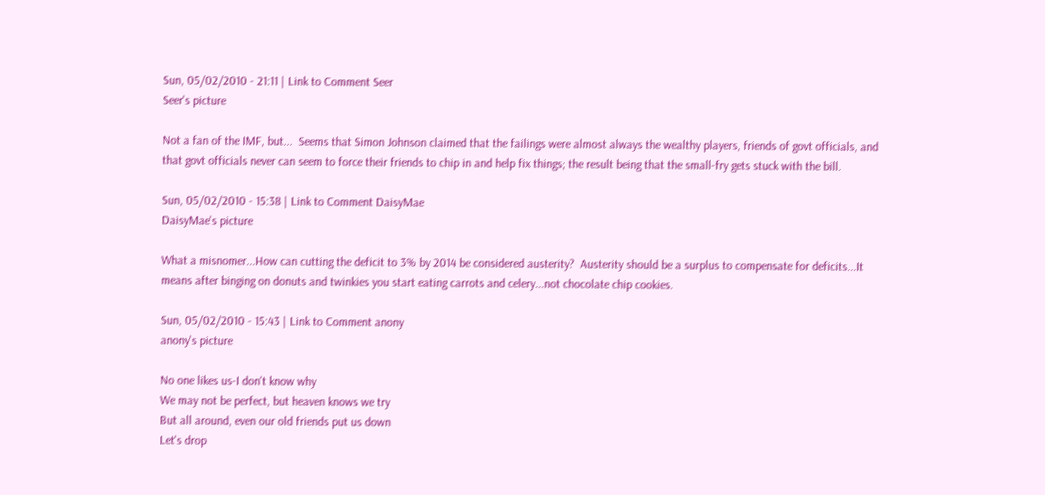Sun, 05/02/2010 - 21:11 | Link to Comment Seer
Seer's picture

Not a fan of the IMF, but...  Seems that Simon Johnson claimed that the failings were almost always the wealthy players, friends of govt officials, and that govt officials never can seem to force their friends to chip in and help fix things; the result being that the small-fry gets stuck with the bill.

Sun, 05/02/2010 - 15:38 | Link to Comment DaisyMae
DaisyMae's picture

What a misnomer...How can cutting the deficit to 3% by 2014 be considered austerity?  Austerity should be a surplus to compensate for deficits...It means after binging on donuts and twinkies you start eating carrots and celery...not chocolate chip cookies.

Sun, 05/02/2010 - 15:43 | Link to Comment anony
anony's picture

No one likes us-I don't know why
We may not be perfect, but heaven knows we try
But all around, even our old friends put us down
Let's drop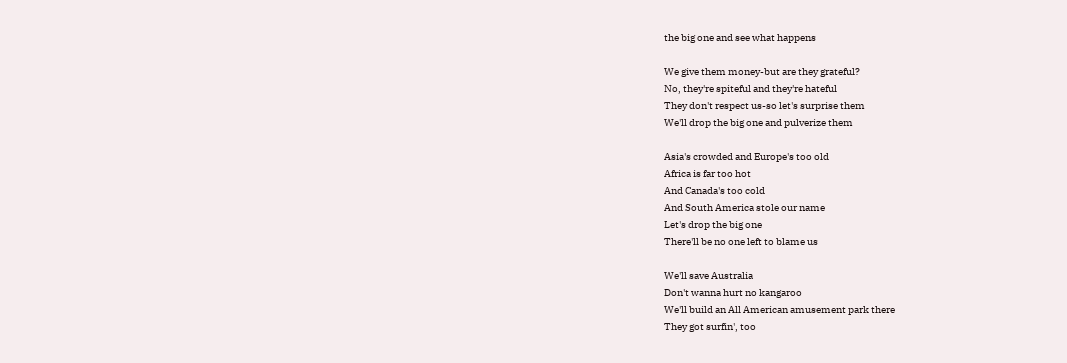the big one and see what happens

We give them money-but are they grateful?
No, they're spiteful and they're hateful
They don't respect us-so let's surprise them
We'll drop the big one and pulverize them

Asia's crowded and Europe's too old
Africa is far too hot
And Canada's too cold
And South America stole our name
Let's drop the big one
There'll be no one left to blame us

We'll save Australia
Don't wanna hurt no kangaroo
We'll build an All American amusement park there
They got surfin', too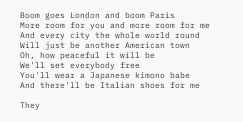Boom goes London and boom Paris
More room for you and more room for me
And every city the whole world round
Will just be another American town
Oh, how peaceful it will be
We'll set everybody free
You'll wear a Japanese kimono babe
And there'll be Italian shoes for me

They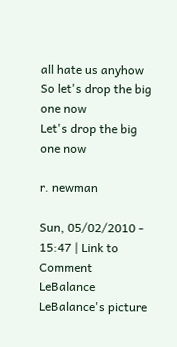all hate us anyhow
So let's drop the big one now
Let's drop the big one now

r. newman

Sun, 05/02/2010 - 15:47 | Link to Comment LeBalance
LeBalance's picture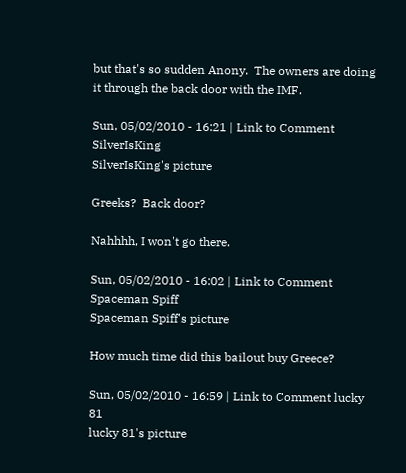but that's so sudden Anony.  The owners are doing it through the back door with the IMF.

Sun, 05/02/2010 - 16:21 | Link to Comment SilverIsKing
SilverIsKing's picture

Greeks?  Back door?

Nahhhh, I won't go there.

Sun, 05/02/2010 - 16:02 | Link to Comment Spaceman Spiff
Spaceman Spiff's picture

How much time did this bailout buy Greece?

Sun, 05/02/2010 - 16:59 | Link to Comment lucky 81
lucky 81's picture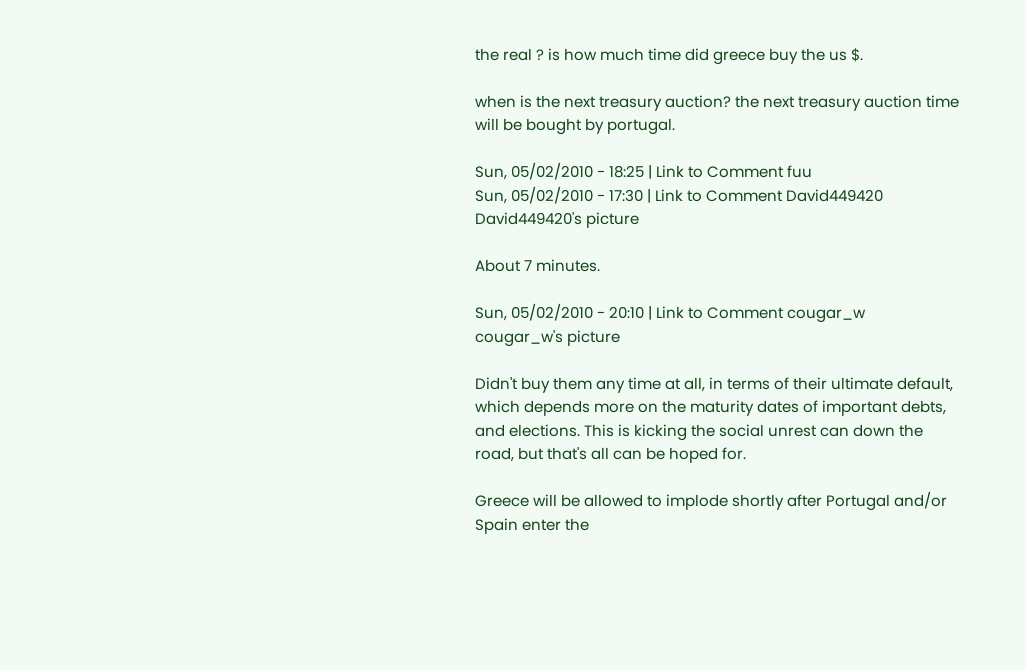the real ? is how much time did greece buy the us $.

when is the next treasury auction? the next treasury auction time will be bought by portugal.

Sun, 05/02/2010 - 18:25 | Link to Comment fuu
Sun, 05/02/2010 - 17:30 | Link to Comment David449420
David449420's picture

About 7 minutes.

Sun, 05/02/2010 - 20:10 | Link to Comment cougar_w
cougar_w's picture

Didn't buy them any time at all, in terms of their ultimate default, which depends more on the maturity dates of important debts, and elections. This is kicking the social unrest can down the road, but that's all can be hoped for.

Greece will be allowed to implode shortly after Portugal and/or Spain enter the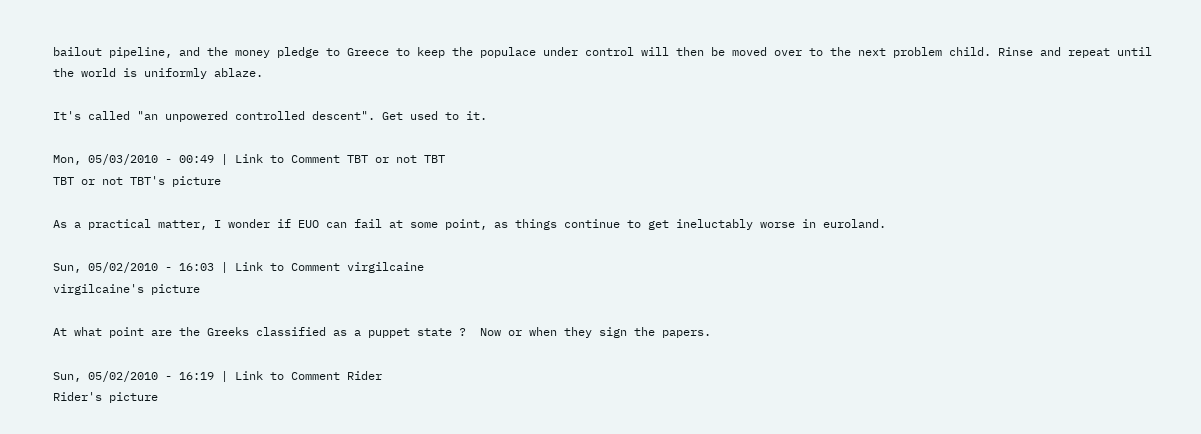bailout pipeline, and the money pledge to Greece to keep the populace under control will then be moved over to the next problem child. Rinse and repeat until the world is uniformly ablaze.

It's called "an unpowered controlled descent". Get used to it.

Mon, 05/03/2010 - 00:49 | Link to Comment TBT or not TBT
TBT or not TBT's picture

As a practical matter, I wonder if EUO can fail at some point, as things continue to get ineluctably worse in euroland.

Sun, 05/02/2010 - 16:03 | Link to Comment virgilcaine
virgilcaine's picture

At what point are the Greeks classified as a puppet state ?  Now or when they sign the papers.

Sun, 05/02/2010 - 16:19 | Link to Comment Rider
Rider's picture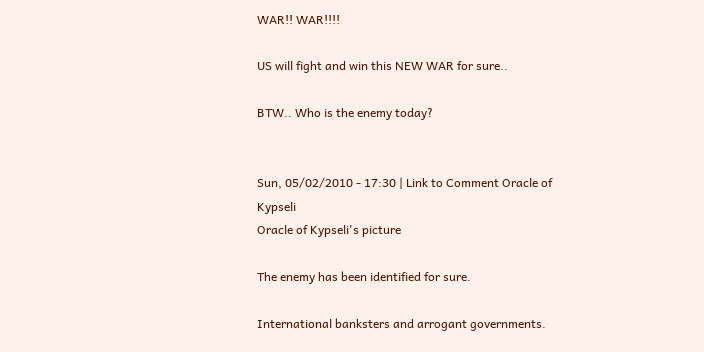WAR!! WAR!!!!

US will fight and win this NEW WAR for sure..

BTW.. Who is the enemy today?


Sun, 05/02/2010 - 17:30 | Link to Comment Oracle of Kypseli
Oracle of Kypseli's picture

The enemy has been identified for sure.

International banksters and arrogant governments.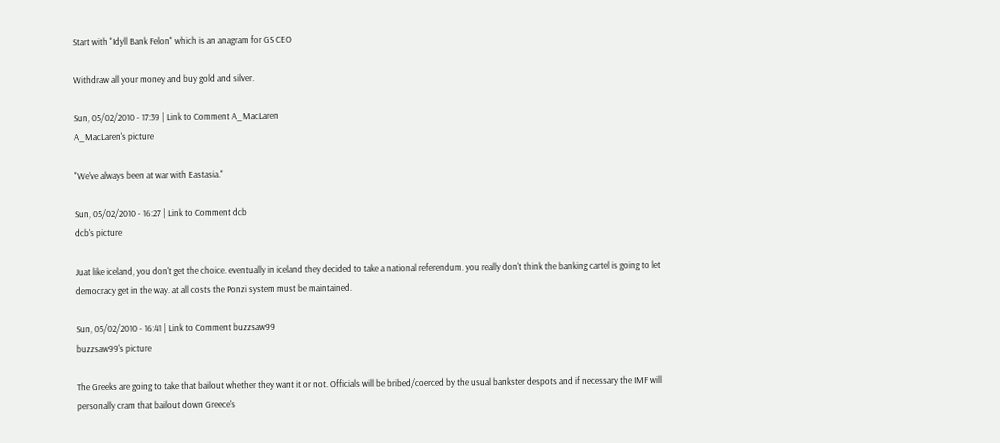Start with "Idyll Bank Felon" which is an anagram for GS CEO

Withdraw all your money and buy gold and silver.

Sun, 05/02/2010 - 17:39 | Link to Comment A_MacLaren
A_MacLaren's picture

"We've always been at war with Eastasia."

Sun, 05/02/2010 - 16:27 | Link to Comment dcb
dcb's picture

Juat like iceland, you don't get the choice. eventually in iceland they decided to take a national referendum. you really don't think the banking cartel is going to let democracy get in the way. at all costs the Ponzi system must be maintained.

Sun, 05/02/2010 - 16:41 | Link to Comment buzzsaw99
buzzsaw99's picture

The Greeks are going to take that bailout whether they want it or not. Officials will be bribed/coerced by the usual bankster despots and if necessary the IMF will personally cram that bailout down Greece's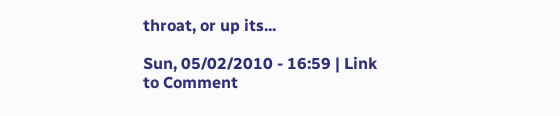throat, or up its...

Sun, 05/02/2010 - 16:59 | Link to Comment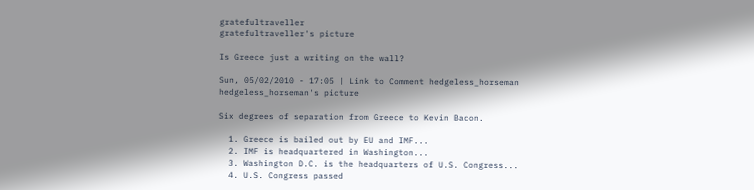gratefultraveller
gratefultraveller's picture

Is Greece just a writing on the wall?

Sun, 05/02/2010 - 17:05 | Link to Comment hedgeless_horseman
hedgeless_horseman's picture

Six degrees of separation from Greece to Kevin Bacon.

  1. Greece is bailed out by EU and IMF...
  2. IMF is headquartered in Washington...
  3. Washington D.C. is the headquarters of U.S. Congress...
  4. U.S. Congress passed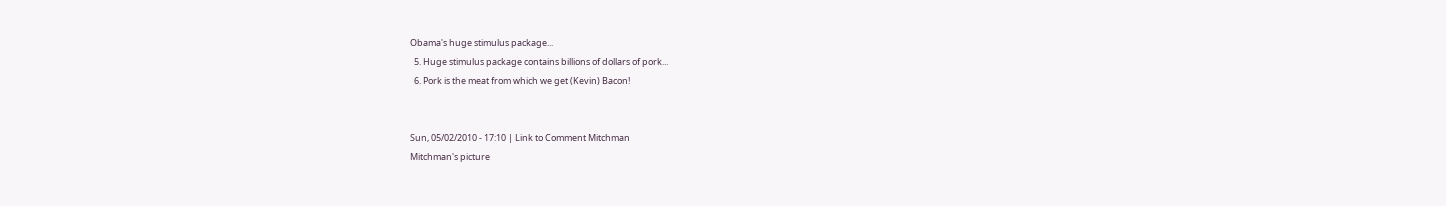Obama's huge stimulus package...
  5. Huge stimulus package contains billions of dollars of pork...
  6. Pork is the meat from which we get (Kevin) Bacon!


Sun, 05/02/2010 - 17:10 | Link to Comment Mitchman
Mitchman's picture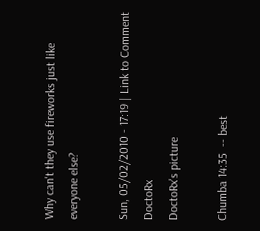Why can't they use fireworks just like everyone else?

Sun, 05/02/2010 - 17:19 | Link to Comment DoctoRx
DoctoRx's picture

Chumba 14:35  -- best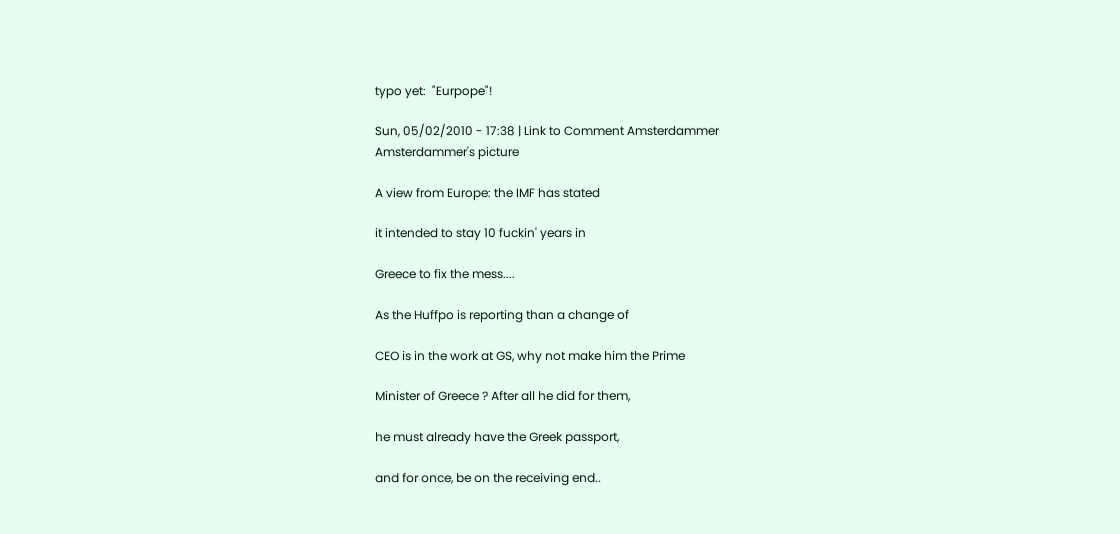typo yet:  "Eurpope"!

Sun, 05/02/2010 - 17:38 | Link to Comment Amsterdammer
Amsterdammer's picture

A view from Europe: the IMF has stated

it intended to stay 10 fuckin' years in

Greece to fix the mess....

As the Huffpo is reporting than a change of

CEO is in the work at GS, why not make him the Prime

Minister of Greece ? After all he did for them,

he must already have the Greek passport,

and for once, be on the receiving end..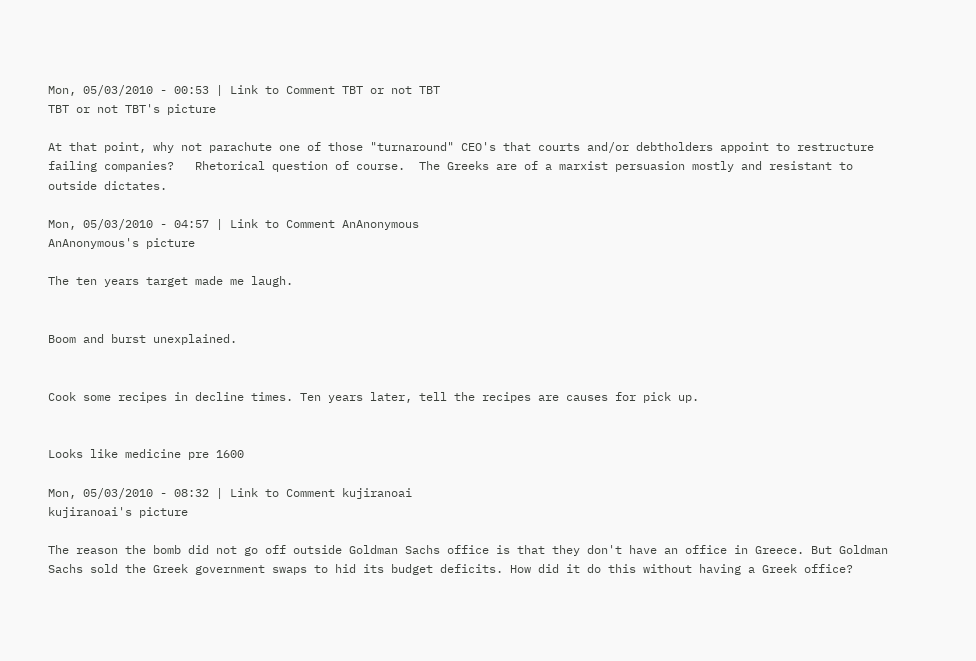Mon, 05/03/2010 - 00:53 | Link to Comment TBT or not TBT
TBT or not TBT's picture

At that point, why not parachute one of those "turnaround" CEO's that courts and/or debtholders appoint to restructure failing companies?   Rhetorical question of course.  The Greeks are of a marxist persuasion mostly and resistant to outside dictates.

Mon, 05/03/2010 - 04:57 | Link to Comment AnAnonymous
AnAnonymous's picture

The ten years target made me laugh.


Boom and burst unexplained.


Cook some recipes in decline times. Ten years later, tell the recipes are causes for pick up.


Looks like medicine pre 1600

Mon, 05/03/2010 - 08:32 | Link to Comment kujiranoai
kujiranoai's picture

The reason the bomb did not go off outside Goldman Sachs office is that they don't have an office in Greece. But Goldman Sachs sold the Greek government swaps to hid its budget deficits. How did it do this without having a Greek office?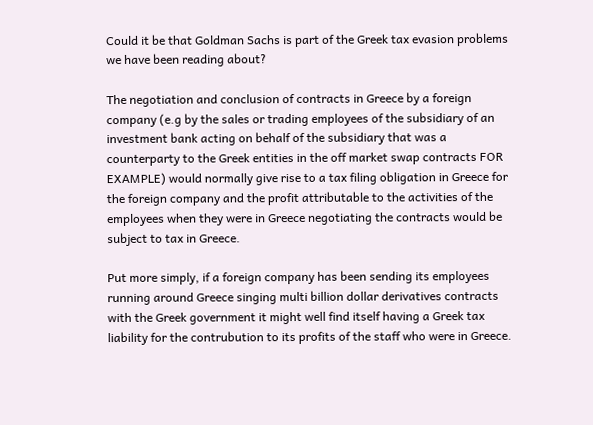Could it be that Goldman Sachs is part of the Greek tax evasion problems we have been reading about?

The negotiation and conclusion of contracts in Greece by a foreign company (e.g by the sales or trading employees of the subsidiary of an investment bank acting on behalf of the subsidiary that was a counterparty to the Greek entities in the off market swap contracts FOR EXAMPLE) would normally give rise to a tax filing obligation in Greece for the foreign company and the profit attributable to the activities of the employees when they were in Greece negotiating the contracts would be subject to tax in Greece.

Put more simply, if a foreign company has been sending its employees running around Greece singing multi billion dollar derivatives contracts with the Greek government it might well find itself having a Greek tax liability for the contrubution to its profits of the staff who were in Greece.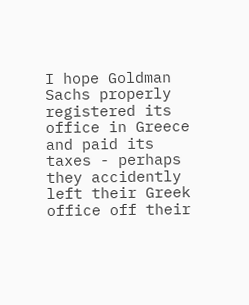I hope Goldman Sachs properly registered its office in Greece and paid its taxes - perhaps they accidently left their Greek office off their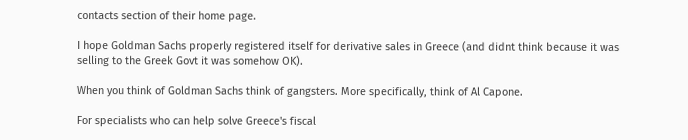contacts section of their home page.

I hope Goldman Sachs properly registered itself for derivative sales in Greece (and didnt think because it was selling to the Greek Govt it was somehow OK).

When you think of Goldman Sachs think of gangsters. More specifically, think of Al Capone.

For specialists who can help solve Greece's fiscal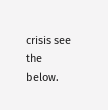crisis see the below.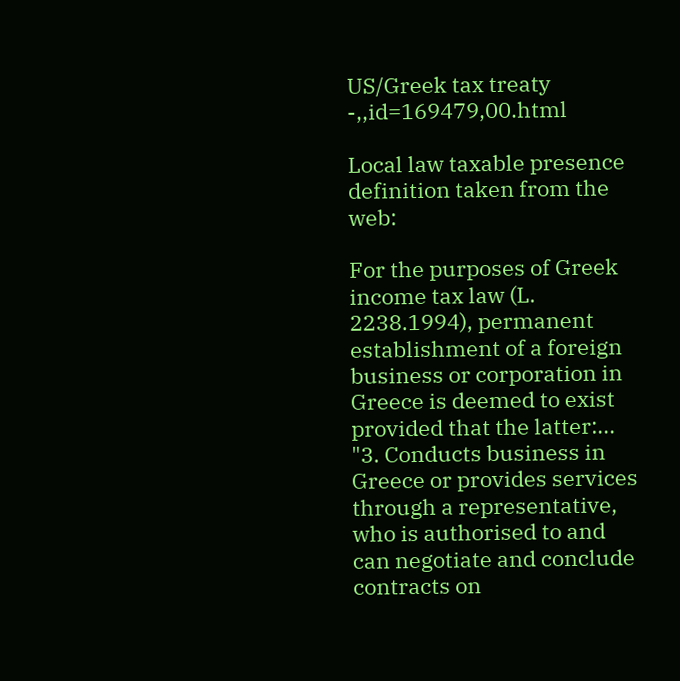US/Greek tax treaty -,,id=169479,00.html

Local law taxable presence definition taken from the web:

For the purposes of Greek income tax law (L. 2238.1994), permanent establishment of a foreign business or corporation in Greece is deemed to exist provided that the latter:... "3. Conducts business in Greece or provides services through a representative, who is authorised to and can negotiate and conclude contracts on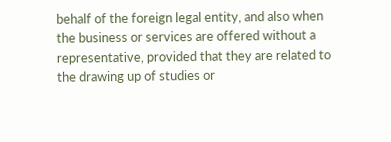behalf of the foreign legal entity, and also when the business or services are offered without a representative, provided that they are related to the drawing up of studies or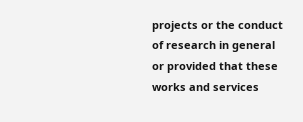projects or the conduct of research in general or provided that these works and services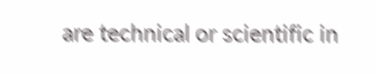are technical or scientific in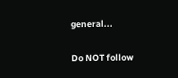general...

Do NOT follow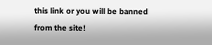this link or you will be banned from the site!